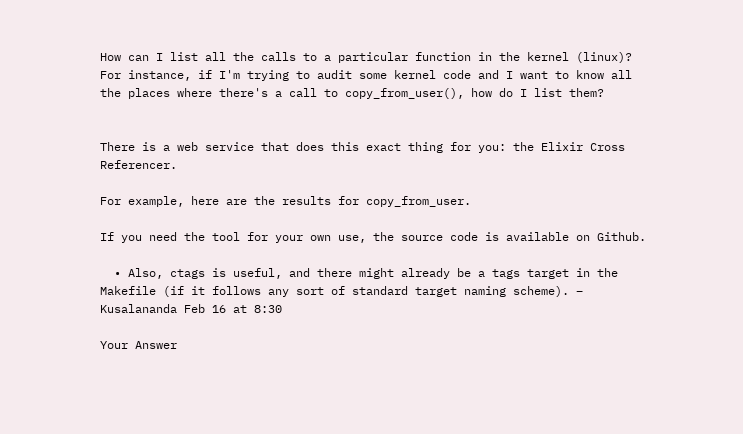How can I list all the calls to a particular function in the kernel (linux)? For instance, if I'm trying to audit some kernel code and I want to know all the places where there's a call to copy_from_user(), how do I list them?


There is a web service that does this exact thing for you: the Elixir Cross Referencer.

For example, here are the results for copy_from_user.

If you need the tool for your own use, the source code is available on Github.

  • Also, ctags is useful, and there might already be a tags target in the Makefile (if it follows any sort of standard target naming scheme). – Kusalananda Feb 16 at 8:30

Your Answer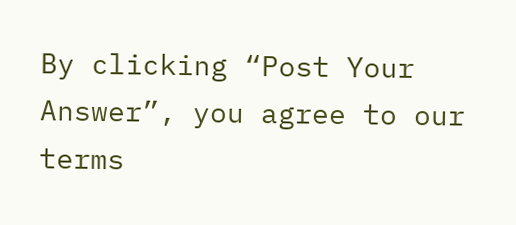By clicking “Post Your Answer”, you agree to our terms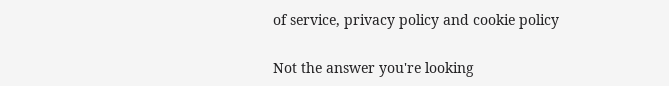of service, privacy policy and cookie policy

Not the answer you're looking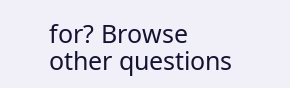for? Browse other questions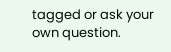tagged or ask your own question.